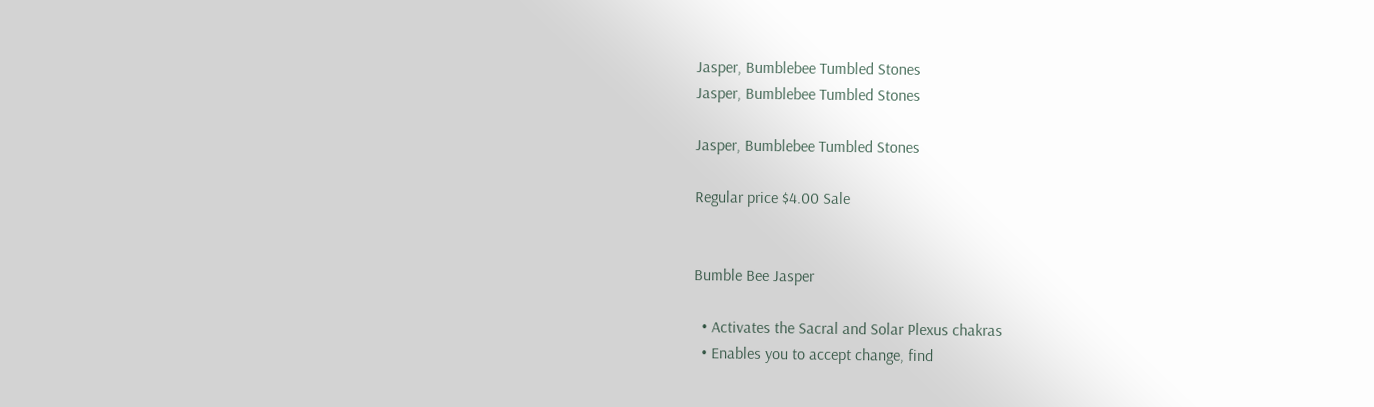Jasper, Bumblebee Tumbled Stones
Jasper, Bumblebee Tumbled Stones

Jasper, Bumblebee Tumbled Stones

Regular price $4.00 Sale


Bumble Bee Jasper

  • Activates the Sacral and Solar Plexus chakras
  • Enables you to accept change, find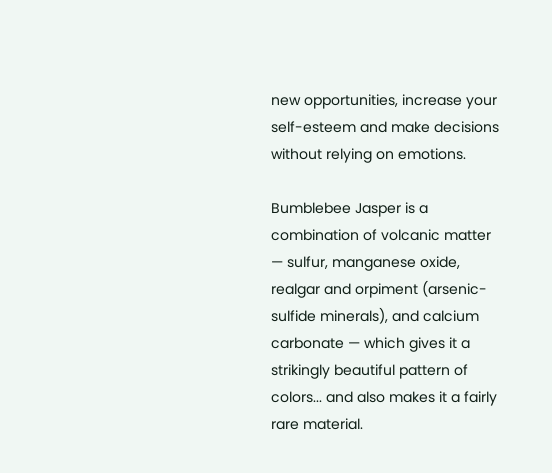new opportunities, increase your self-esteem and make decisions without relying on emotions.

Bumblebee Jasper is a combination of volcanic matter — sulfur, manganese oxide, realgar and orpiment (arsenic-sulfide minerals), and calcium carbonate — which gives it a strikingly beautiful pattern of colors... and also makes it a fairly rare material.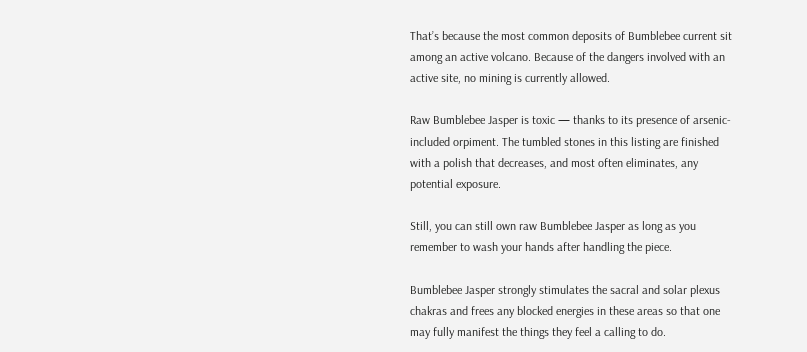That’s because the most common deposits of Bumblebee current sit among an active volcano. Because of the dangers involved with an active site, no mining is currently allowed.

Raw Bumblebee Jasper is toxic — thanks to its presence of arsenic-included orpiment. The tumbled stones in this listing are finished with a polish that decreases, and most often eliminates, any potential exposure.

Still, you can still own raw Bumblebee Jasper as long as you remember to wash your hands after handling the piece.

Bumblebee Jasper strongly stimulates the sacral and solar plexus chakras and frees any blocked energies in these areas so that one may fully manifest the things they feel a calling to do.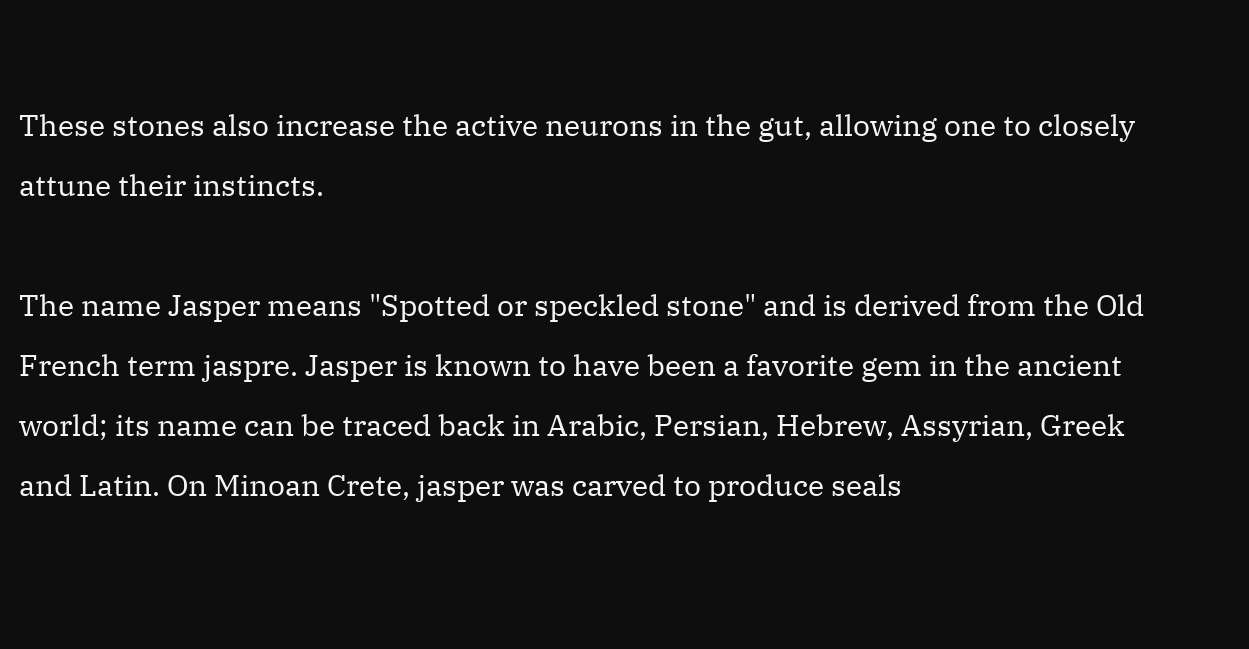These stones also increase the active neurons in the gut, allowing one to closely attune their instincts.

The name Jasper means "Spotted or speckled stone" and is derived from the Old French term jaspre. Jasper is known to have been a favorite gem in the ancient world; its name can be traced back in Arabic, Persian, Hebrew, Assyrian, Greek and Latin. On Minoan Crete, jasper was carved to produce seals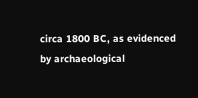circa 1800 BC, as evidenced by archaeological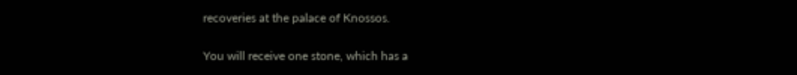recoveries at the palace of Knossos.

You will receive one stone, which has a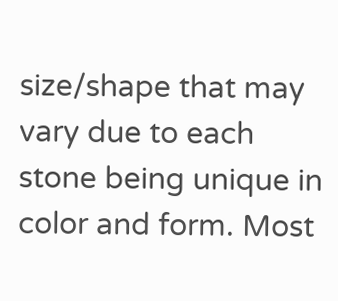size/shape that may vary due to each stone being unique in color and form. Most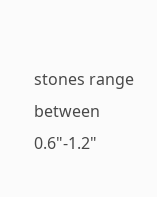stones range between 0.6"-1.2"